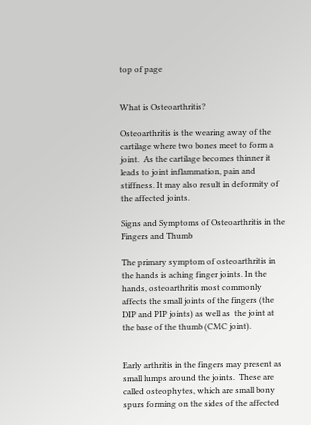top of page


What is Osteoarthritis?

Osteoarthritis is the wearing away of the cartilage where two bones meet to form a joint.  As the cartilage becomes thinner it leads to joint inflammation, pain and stiffness. It may also result in deformity of the affected joints.

Signs and Symptoms of Osteoarthritis in the Fingers and Thumb

The primary symptom of osteoarthritis in the hands is aching finger joints. In the hands, osteoarthritis most commonly affects the small joints of the fingers (the DIP and PIP joints) as well as  the joint at the base of the thumb (CMC joint).


Early arthritis in the fingers may present as small lumps around the joints.  These are called osteophytes, which are small bony spurs forming on the sides of the affected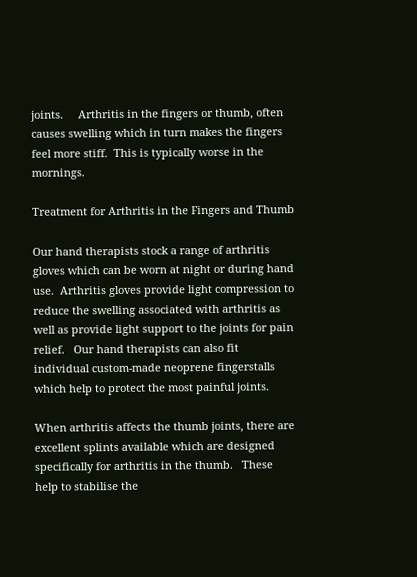joints.     Arthritis in the fingers or thumb, often causes swelling which in turn makes the fingers feel more stiff.  This is typically worse in the mornings.

Treatment for Arthritis in the Fingers and Thumb

Our hand therapists stock a range of arthritis gloves which can be worn at night or during hand use.  Arthritis gloves provide light compression to reduce the swelling associated with arthritis as well as provide light support to the joints for pain relief.   Our hand therapists can also fit individual custom-made neoprene fingerstalls which help to protect the most painful joints.

When arthritis affects the thumb joints, there are excellent splints available which are designed specifically for arthritis in the thumb.   These help to stabilise the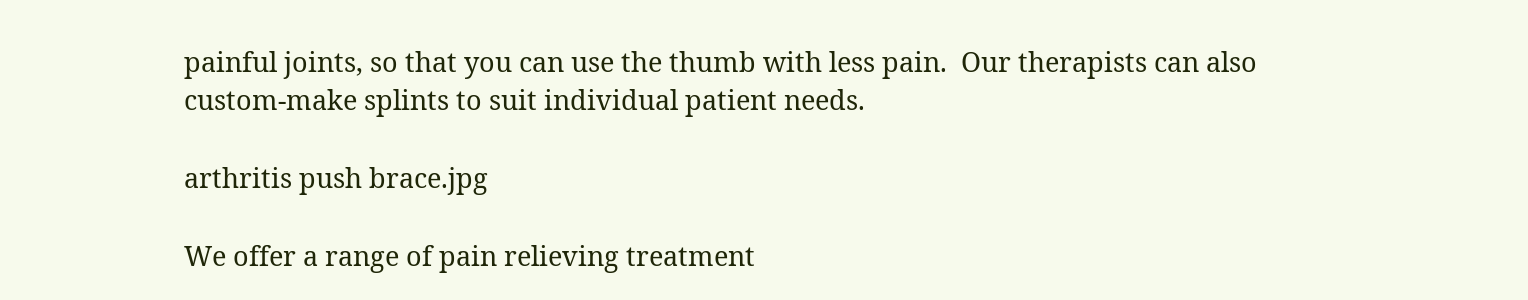painful joints, so that you can use the thumb with less pain.  Our therapists can also custom-make splints to suit individual patient needs.

arthritis push brace.jpg

We offer a range of pain relieving treatment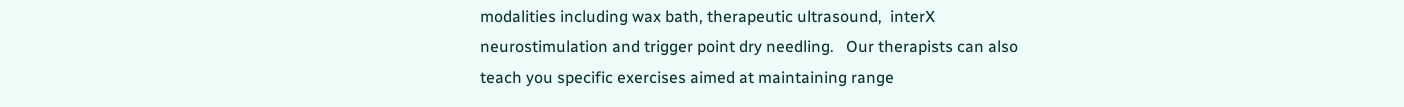modalities including wax bath, therapeutic ultrasound,  interX neurostimulation and trigger point dry needling.   Our therapists can also teach you specific exercises aimed at maintaining range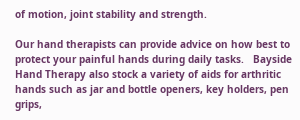of motion, joint stability and strength.

Our hand therapists can provide advice on how best to protect your painful hands during daily tasks.   Bayside Hand Therapy also stock a variety of aids for arthritic hands such as jar and bottle openers, key holders, pen grips,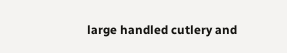large handled cutlery and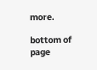more.

bottom of page